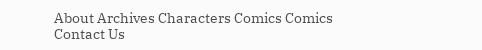About Archives Characters Comics Comics Contact Us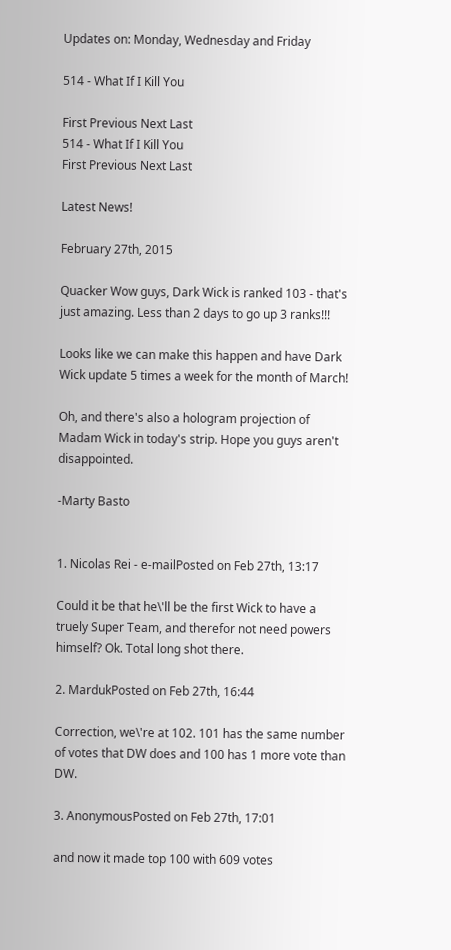Updates on: Monday, Wednesday and Friday

514 - What If I Kill You

First Previous Next Last
514 - What If I Kill You
First Previous Next Last

Latest News!

February 27th, 2015

Quacker Wow guys, Dark Wick is ranked 103 - that's just amazing. Less than 2 days to go up 3 ranks!!!

Looks like we can make this happen and have Dark Wick update 5 times a week for the month of March!

Oh, and there's also a hologram projection of Madam Wick in today's strip. Hope you guys aren't disappointed.

-Marty Basto


1. Nicolas Rei - e-mailPosted on Feb 27th, 13:17

Could it be that he\'ll be the first Wick to have a truely Super Team, and therefor not need powers himself? Ok. Total long shot there.

2. MardukPosted on Feb 27th, 16:44

Correction, we\'re at 102. 101 has the same number of votes that DW does and 100 has 1 more vote than DW.

3. AnonymousPosted on Feb 27th, 17:01

and now it made top 100 with 609 votes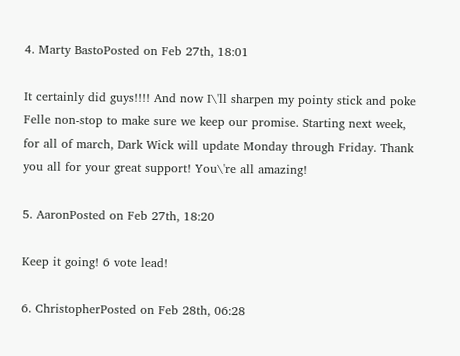4. Marty BastoPosted on Feb 27th, 18:01

It certainly did guys!!!! And now I\'ll sharpen my pointy stick and poke Felle non-stop to make sure we keep our promise. Starting next week, for all of march, Dark Wick will update Monday through Friday. Thank you all for your great support! You\'re all amazing!

5. AaronPosted on Feb 27th, 18:20

Keep it going! 6 vote lead!

6. ChristopherPosted on Feb 28th, 06:28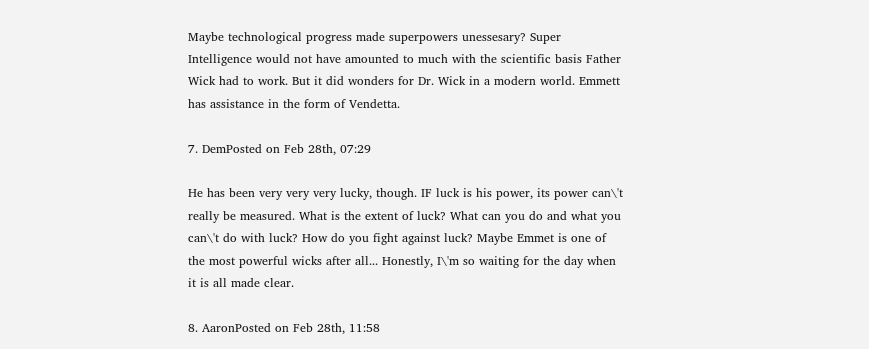Maybe technological progress made superpowers unessesary? Super Intelligence would not have amounted to much with the scientific basis Father Wick had to work. But it did wonders for Dr. Wick in a modern world. Emmett has assistance in the form of Vendetta.

7. DemPosted on Feb 28th, 07:29

He has been very very very lucky, though. IF luck is his power, its power can\'t really be measured. What is the extent of luck? What can you do and what you can\'t do with luck? How do you fight against luck? Maybe Emmet is one of the most powerful wicks after all... Honestly, I\'m so waiting for the day when it is all made clear.

8. AaronPosted on Feb 28th, 11:58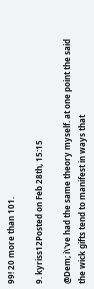99! 20 more than 101.

9. kyriss12Posted on Feb 28th, 15:15

@Dem; i\'ve had the same theory myself. at one point the said the wick gifts tend to manifest in ways that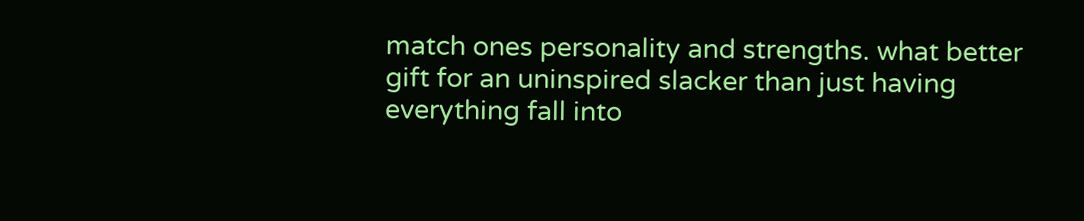match ones personality and strengths. what better gift for an uninspired slacker than just having everything fall into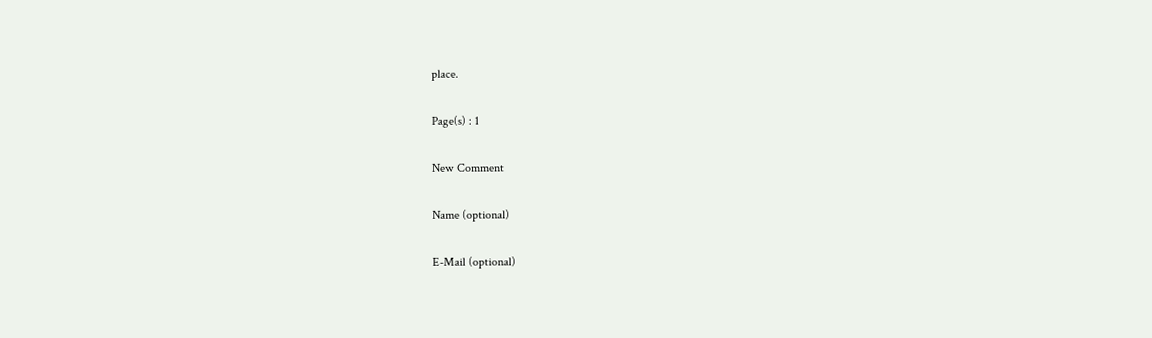place.

Page(s) : 1

New Comment

Name (optional)

E-Mail (optional)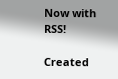Now with RSS!

Created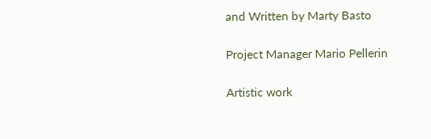and Written by Marty Basto

Project Manager Mario Pellerin

Artistic work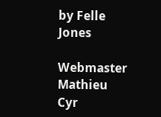by Felle Jones

Webmaster Mathieu Cyr